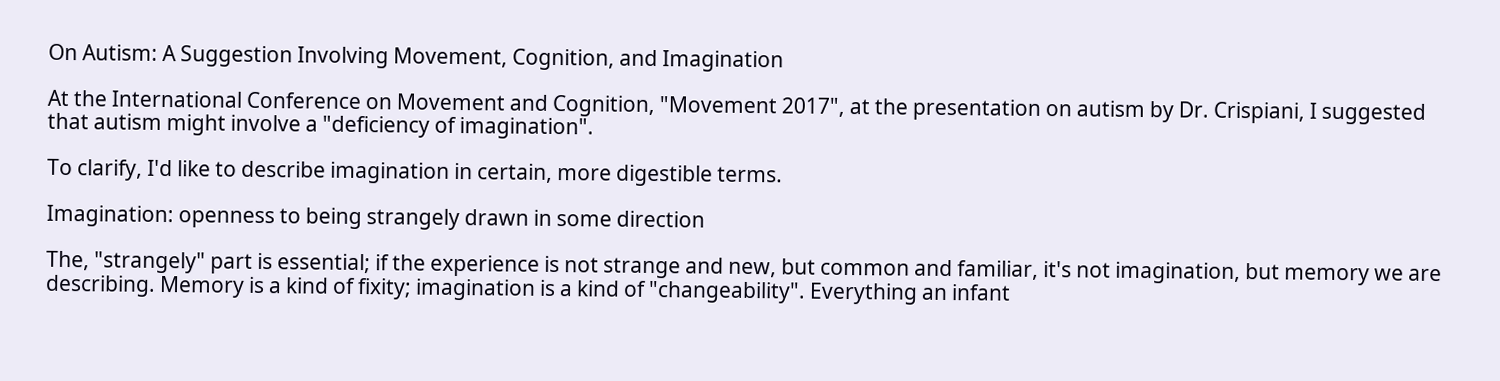On Autism: A Suggestion Involving Movement, Cognition, and Imagination

At the International Conference on Movement and Cognition, "Movement 2017", at the presentation on autism by Dr. Crispiani, I suggested that autism might involve a "deficiency of imagination".

To clarify, I'd like to describe imagination in certain, more digestible terms.

Imagination: openness to being strangely drawn in some direction

The, "strangely" part is essential; if the experience is not strange and new, but common and familiar, it's not imagination, but memory we are describing. Memory is a kind of fixity; imagination is a kind of "changeability". Everything an infant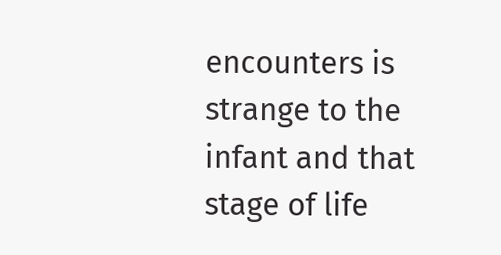encounters is strange to the infant and that stage of life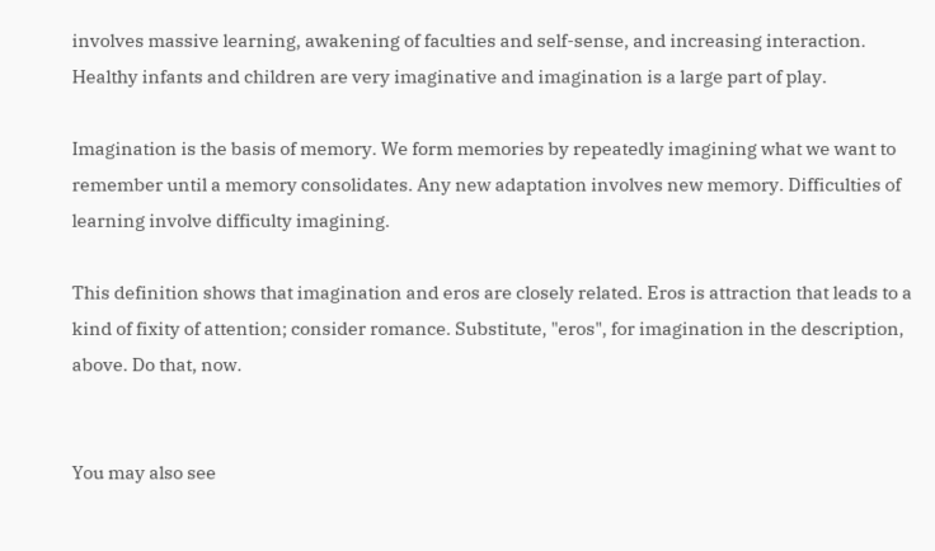involves massive learning, awakening of faculties and self-sense, and increasing interaction. Healthy infants and children are very imaginative and imagination is a large part of play.

Imagination is the basis of memory. We form memories by repeatedly imagining what we want to remember until a memory consolidates. Any new adaptation involves new memory. Difficulties of learning involve difficulty imagining.

This definition shows that imagination and eros are closely related. Eros is attraction that leads to a kind of fixity of attention; consider romance. Substitute, "eros", for imagination in the description, above. Do that, now.


You may also see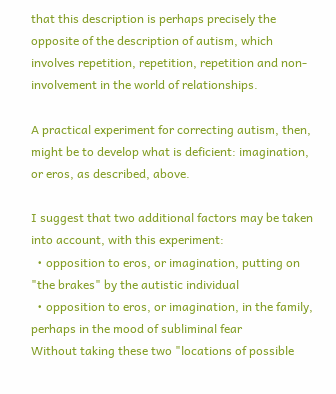that this description is perhaps precisely the opposite of the description of autism, which involves repetition, repetition, repetition and non-involvement in the world of relationships.

A practical experiment for correcting autism, then, might be to develop what is deficient: imagination, or eros, as described, above.

I suggest that two additional factors may be taken into account, with this experiment:
  • opposition to eros, or imagination, putting on "the brakes" by the autistic individual
  • opposition to eros, or imagination, in the family, perhaps in the mood of subliminal fear
Without taking these two "locations of possible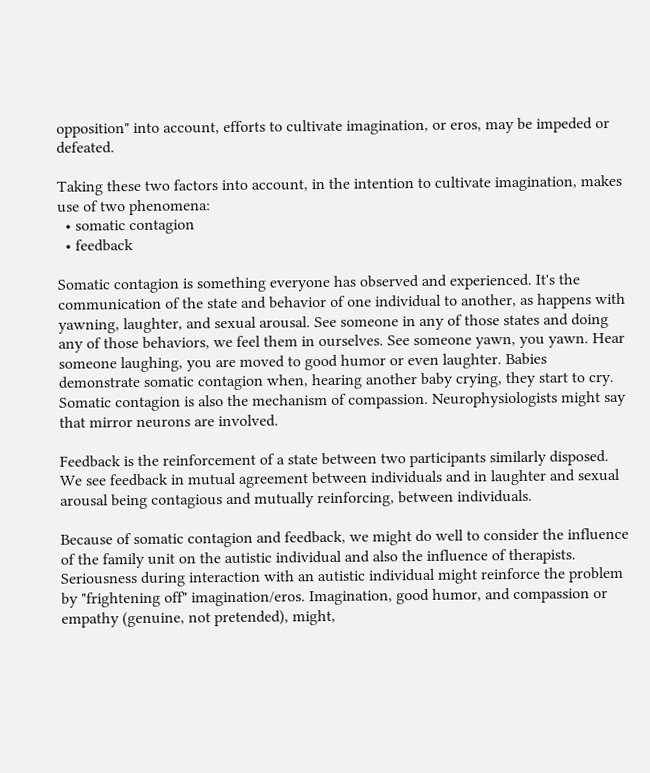opposition" into account, efforts to cultivate imagination, or eros, may be impeded or defeated.

Taking these two factors into account, in the intention to cultivate imagination, makes use of two phenomena:
  • somatic contagion
  • feedback

Somatic contagion is something everyone has observed and experienced. It's the communication of the state and behavior of one individual to another, as happens with yawning, laughter, and sexual arousal. See someone in any of those states and doing any of those behaviors, we feel them in ourselves. See someone yawn, you yawn. Hear someone laughing, you are moved to good humor or even laughter. Babies demonstrate somatic contagion when, hearing another baby crying, they start to cry. Somatic contagion is also the mechanism of compassion. Neurophysiologists might say that mirror neurons are involved.

Feedback is the reinforcement of a state between two participants similarly disposed. We see feedback in mutual agreement between individuals and in laughter and sexual arousal being contagious and mutually reinforcing, between individuals.

Because of somatic contagion and feedback, we might do well to consider the influence of the family unit on the autistic individual and also the influence of therapists. Seriousness during interaction with an autistic individual might reinforce the problem by "frightening off" imagination/eros. Imagination, good humor, and compassion or empathy (genuine, not pretended), might,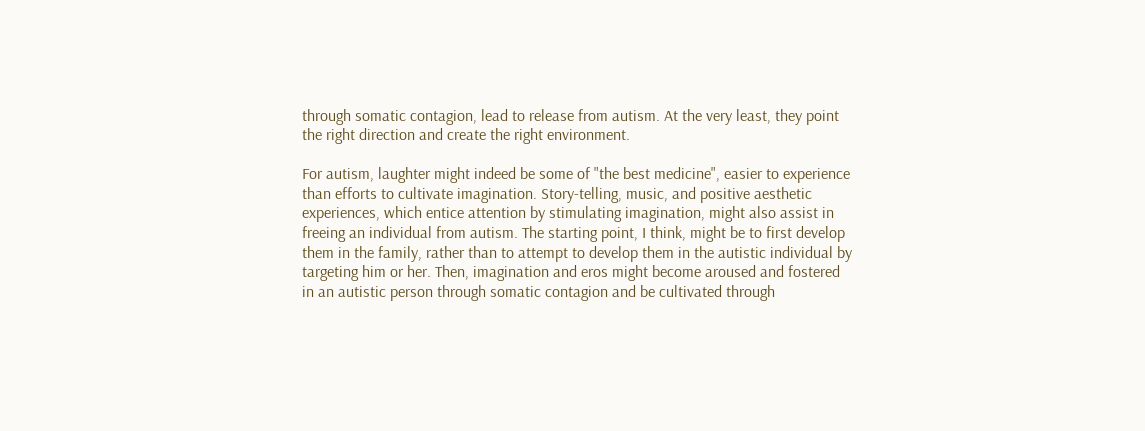through somatic contagion, lead to release from autism. At the very least, they point the right direction and create the right environment.

For autism, laughter might indeed be some of "the best medicine", easier to experience than efforts to cultivate imagination. Story-telling, music, and positive aesthetic experiences, which entice attention by stimulating imagination, might also assist in freeing an individual from autism. The starting point, I think, might be to first develop them in the family, rather than to attempt to develop them in the autistic individual by targeting him or her. Then, imagination and eros might become aroused and fostered in an autistic person through somatic contagion and be cultivated through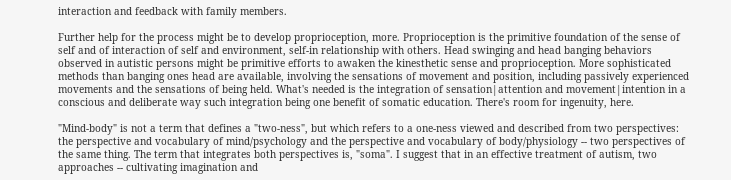interaction and feedback with family members.

Further help for the process might be to develop proprioception, more. Proprioception is the primitive foundation of the sense of self and of interaction of self and environment, self-in relationship with others. Head swinging and head banging behaviors observed in autistic persons might be primitive efforts to awaken the kinesthetic sense and proprioception. More sophisticated methods than banging ones head are available, involving the sensations of movement and position, including passively experienced movements and the sensations of being held. What's needed is the integration of sensation|attention and movement|intention in a conscious and deliberate way such integration being one benefit of somatic education. There's room for ingenuity, here.

"Mind-body" is not a term that defines a "two-ness", but which refers to a one-ness viewed and described from two perspectives: the perspective and vocabulary of mind/psychology and the perspective and vocabulary of body/physiology -- two perspectives of the same thing. The term that integrates both perspectives is, "soma". I suggest that in an effective treatment of autism, two approaches -- cultivating imagination and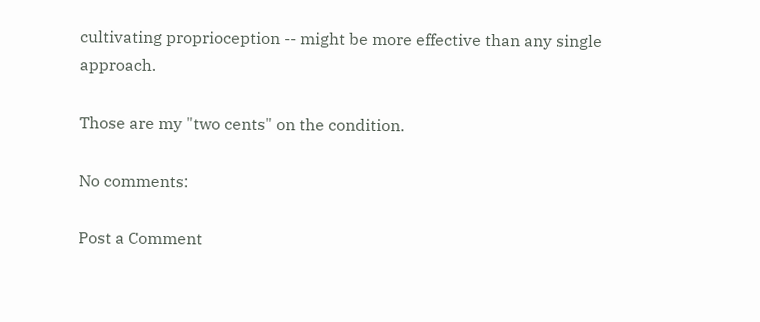cultivating proprioception -- might be more effective than any single approach.

Those are my "two cents" on the condition.

No comments:

Post a Comment